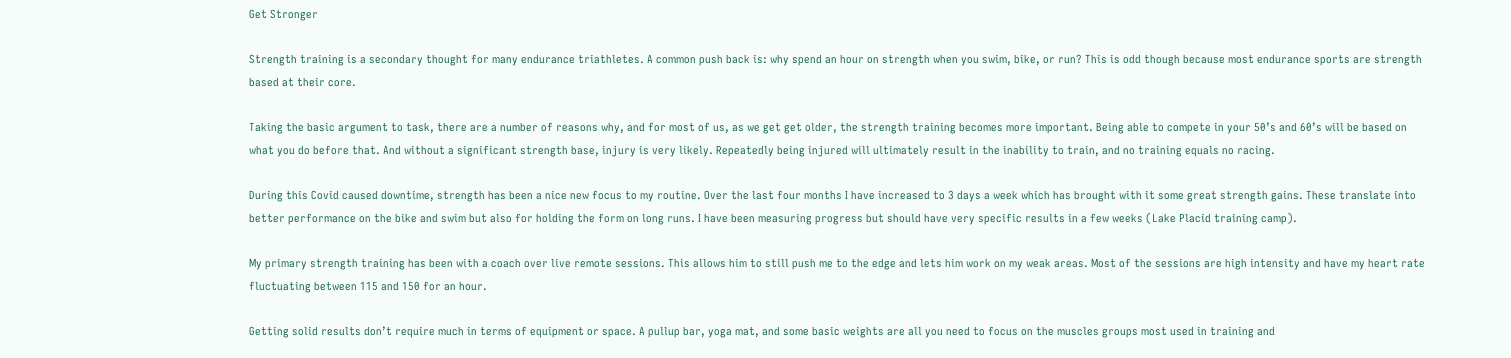Get Stronger

Strength training is a secondary thought for many endurance triathletes. A common push back is: why spend an hour on strength when you swim, bike, or run? This is odd though because most endurance sports are strength based at their core.

Taking the basic argument to task, there are a number of reasons why, and for most of us, as we get get older, the strength training becomes more important. Being able to compete in your 50’s and 60’s will be based on what you do before that. And without a significant strength base, injury is very likely. Repeatedly being injured will ultimately result in the inability to train, and no training equals no racing.

During this Covid caused downtime, strength has been a nice new focus to my routine. Over the last four months I have increased to 3 days a week which has brought with it some great strength gains. These translate into better performance on the bike and swim but also for holding the form on long runs. I have been measuring progress but should have very specific results in a few weeks (Lake Placid training camp).

My primary strength training has been with a coach over live remote sessions. This allows him to still push me to the edge and lets him work on my weak areas. Most of the sessions are high intensity and have my heart rate fluctuating between 115 and 150 for an hour.

Getting solid results don’t require much in terms of equipment or space. A pullup bar, yoga mat, and some basic weights are all you need to focus on the muscles groups most used in training and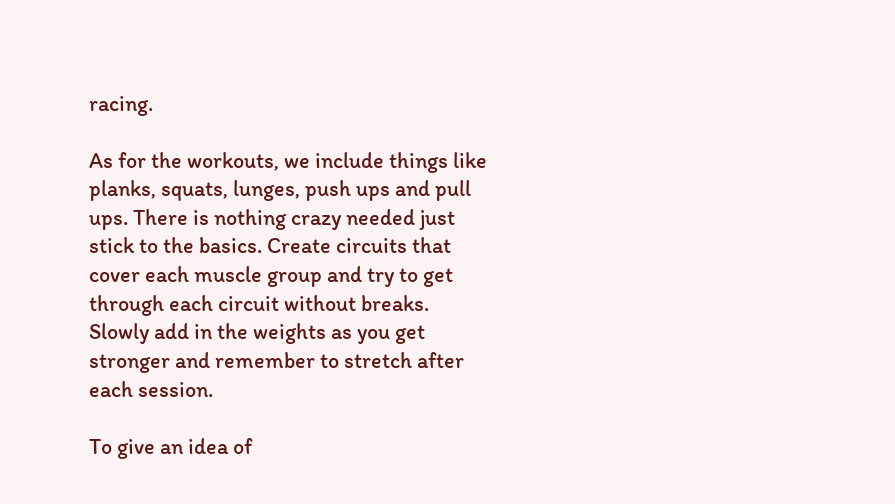racing.

As for the workouts, we include things like planks, squats, lunges, push ups and pull ups. There is nothing crazy needed just stick to the basics. Create circuits that cover each muscle group and try to get through each circuit without breaks. Slowly add in the weights as you get stronger and remember to stretch after each session.

To give an idea of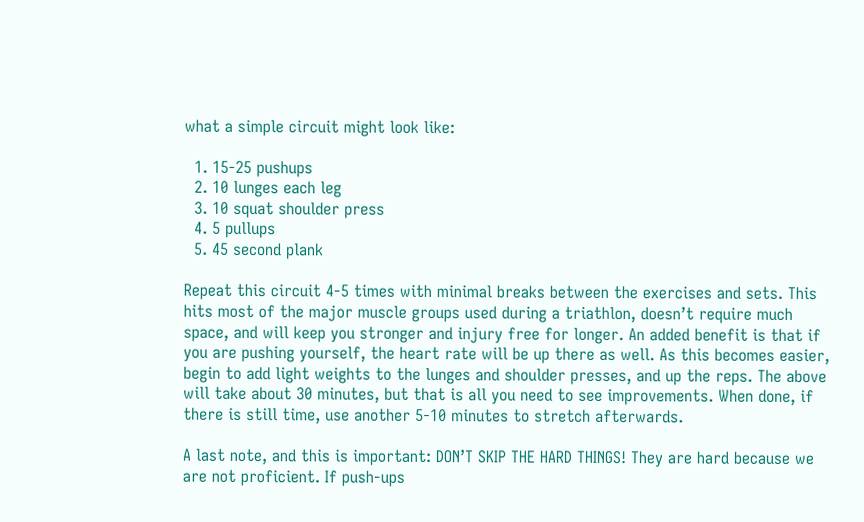what a simple circuit might look like:

  1. 15-25 pushups
  2. 10 lunges each leg
  3. 10 squat shoulder press
  4. 5 pullups
  5. 45 second plank

Repeat this circuit 4-5 times with minimal breaks between the exercises and sets. This hits most of the major muscle groups used during a triathlon, doesn’t require much space, and will keep you stronger and injury free for longer. An added benefit is that if you are pushing yourself, the heart rate will be up there as well. As this becomes easier, begin to add light weights to the lunges and shoulder presses, and up the reps. The above will take about 30 minutes, but that is all you need to see improvements. When done, if there is still time, use another 5-10 minutes to stretch afterwards.

A last note, and this is important: DON’T SKIP THE HARD THINGS! They are hard because we are not proficient. If push-ups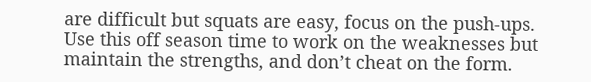are difficult but squats are easy, focus on the push-ups. Use this off season time to work on the weaknesses but maintain the strengths, and don’t cheat on the form.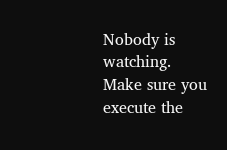Nobody is watching. Make sure you execute the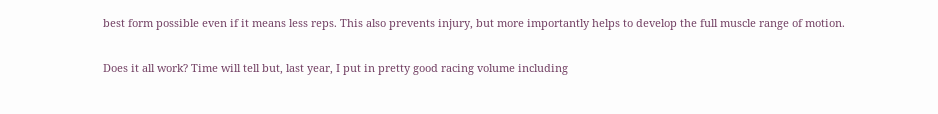best form possible even if it means less reps. This also prevents injury, but more importantly helps to develop the full muscle range of motion.

Does it all work? Time will tell but, last year, I put in pretty good racing volume including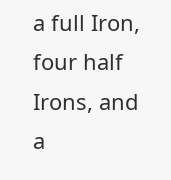a full Iron, four half Irons, and a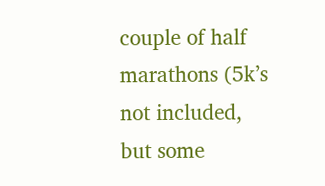couple of half marathons (5k’s not included, but some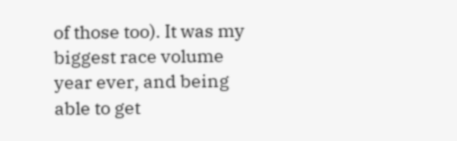of those too). It was my biggest race volume year ever, and being able to get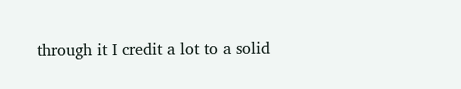through it I credit a lot to a solid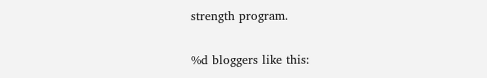strength program.

%d bloggers like this: